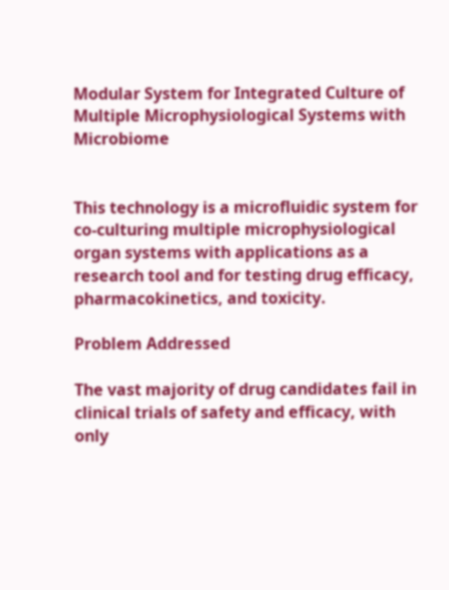Modular System for Integrated Culture of Multiple Microphysiological Systems with Microbiome


This technology is a microfluidic system for co-culturing multiple microphysiological organ systems with applications as a research tool and for testing drug efficacy, pharmacokinetics, and toxicity.

Problem Addressed

The vast majority of drug candidates fail in clinical trials of safety and efficacy, with only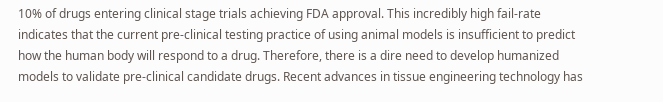10% of drugs entering clinical stage trials achieving FDA approval. This incredibly high fail-rate indicates that the current pre-clinical testing practice of using animal models is insufficient to predict how the human body will respond to a drug. Therefore, there is a dire need to develop humanized models to validate pre-clinical candidate drugs. Recent advances in tissue engineering technology has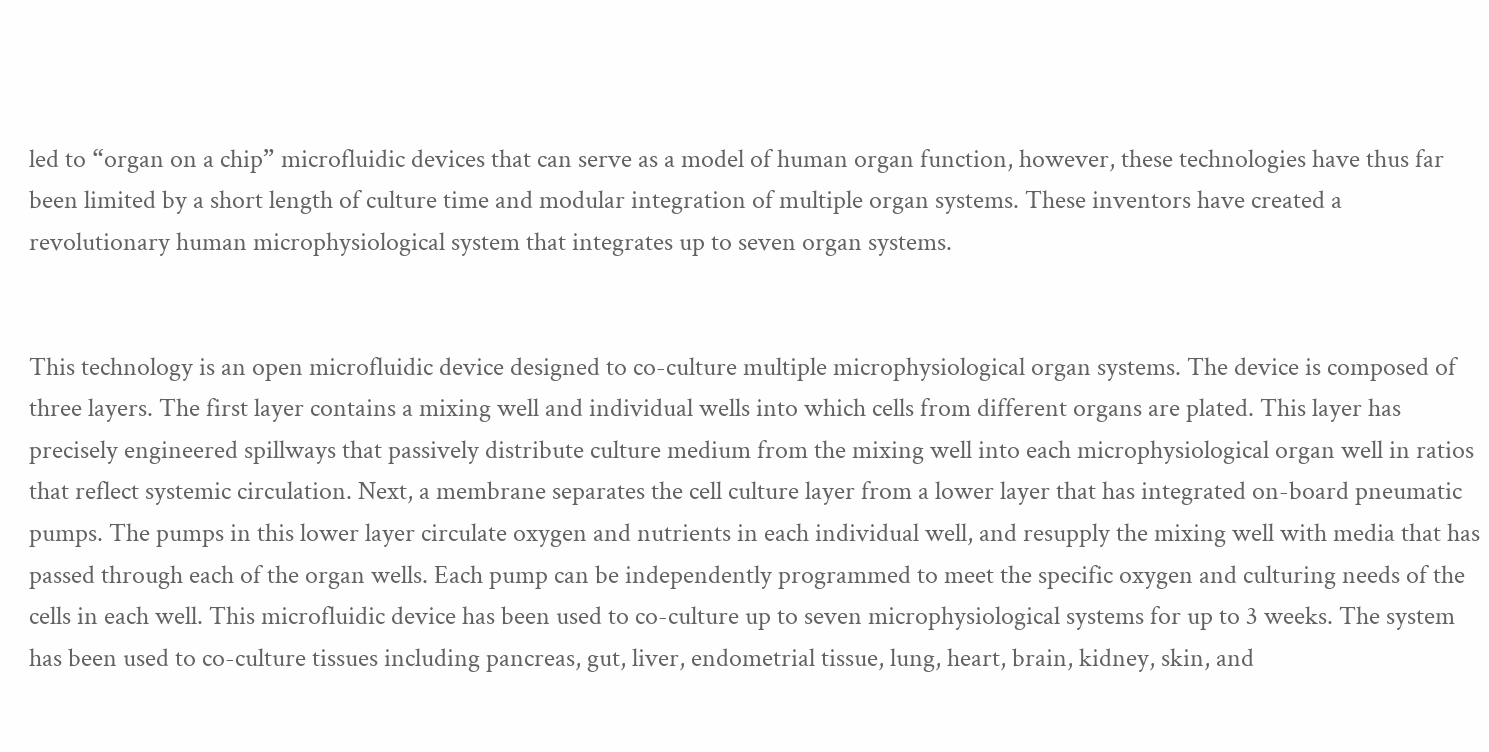led to “organ on a chip” microfluidic devices that can serve as a model of human organ function, however, these technologies have thus far been limited by a short length of culture time and modular integration of multiple organ systems. These inventors have created a revolutionary human microphysiological system that integrates up to seven organ systems.


This technology is an open microfluidic device designed to co-culture multiple microphysiological organ systems. The device is composed of three layers. The first layer contains a mixing well and individual wells into which cells from different organs are plated. This layer has precisely engineered spillways that passively distribute culture medium from the mixing well into each microphysiological organ well in ratios that reflect systemic circulation. Next, a membrane separates the cell culture layer from a lower layer that has integrated on-board pneumatic pumps. The pumps in this lower layer circulate oxygen and nutrients in each individual well, and resupply the mixing well with media that has passed through each of the organ wells. Each pump can be independently programmed to meet the specific oxygen and culturing needs of the cells in each well. This microfluidic device has been used to co-culture up to seven microphysiological systems for up to 3 weeks. The system has been used to co-culture tissues including pancreas, gut, liver, endometrial tissue, lung, heart, brain, kidney, skin, and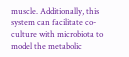muscle. Additionally, this system can facilitate co-culture with microbiota to model the metabolic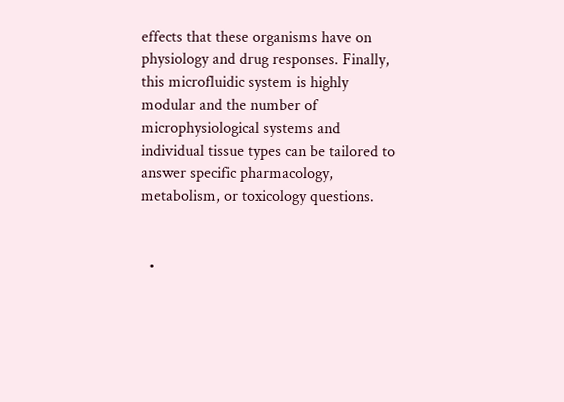effects that these organisms have on physiology and drug responses. Finally, this microfluidic system is highly modular and the number of microphysiological systems and individual tissue types can be tailored to answer specific pharmacology, metabolism, or toxicology questions.


  •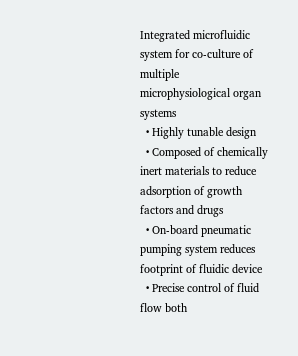Integrated microfluidic system for co-culture of multiple microphysiological organ systems
  • Highly tunable design
  • Composed of chemically inert materials to reduce adsorption of growth factors and drugs
  • On-board pneumatic pumping system reduces footprint of fluidic device
  • Precise control of fluid flow both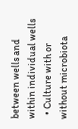between wells and within individual wells
  • Culture with or without microbiota